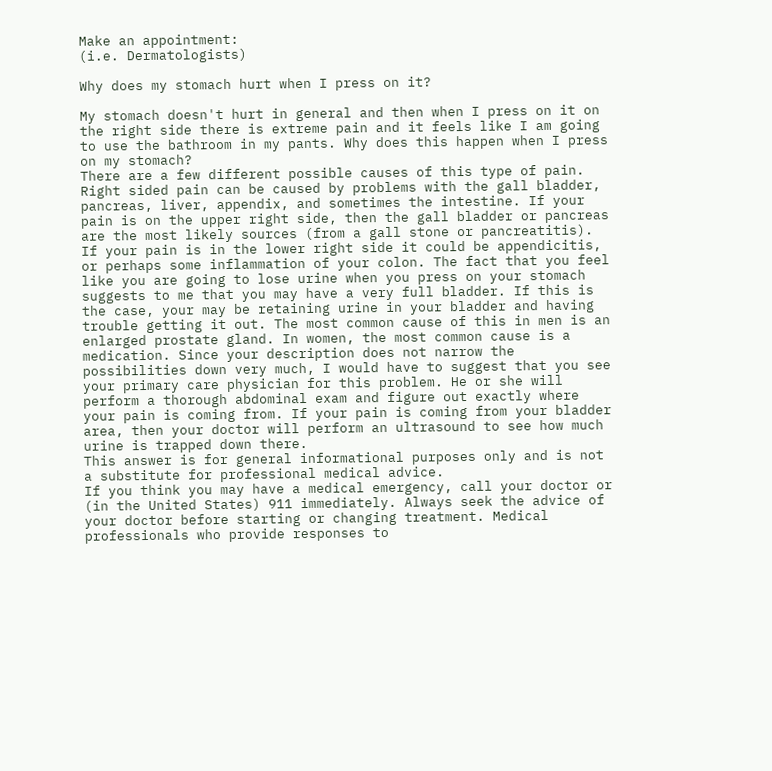Make an appointment:
(i.e. Dermatologists)

Why does my stomach hurt when I press on it?

My stomach doesn't hurt in general and then when I press on it on the right side there is extreme pain and it feels like I am going to use the bathroom in my pants. Why does this happen when I press on my stomach?
There are a few different possible causes of this type of pain. Right sided pain can be caused by problems with the gall bladder, pancreas, liver, appendix, and sometimes the intestine. If your pain is on the upper right side, then the gall bladder or pancreas are the most likely sources (from a gall stone or pancreatitis). If your pain is in the lower right side it could be appendicitis, or perhaps some inflammation of your colon. The fact that you feel like you are going to lose urine when you press on your stomach suggests to me that you may have a very full bladder. If this is the case, your may be retaining urine in your bladder and having trouble getting it out. The most common cause of this in men is an enlarged prostate gland. In women, the most common cause is a medication. Since your description does not narrow the possibilities down very much, I would have to suggest that you see your primary care physician for this problem. He or she will perform a thorough abdominal exam and figure out exactly where your pain is coming from. If your pain is coming from your bladder area, then your doctor will perform an ultrasound to see how much urine is trapped down there.
This answer is for general informational purposes only and is not a substitute for professional medical advice.
If you think you may have a medical emergency, call your doctor or (in the United States) 911 immediately. Always seek the advice of your doctor before starting or changing treatment. Medical professionals who provide responses to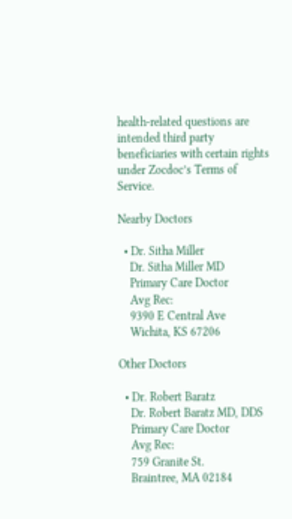health-related questions are intended third party beneficiaries with certain rights under Zocdoc’s Terms of Service.

Nearby Doctors

  • Dr. Sitha Miller
    Dr. Sitha Miller MD
    Primary Care Doctor
    Avg Rec:
    9390 E Central Ave
    Wichita, KS 67206

Other Doctors

  • Dr. Robert Baratz
    Dr. Robert Baratz MD, DDS
    Primary Care Doctor
    Avg Rec:
    759 Granite St.
    Braintree, MA 02184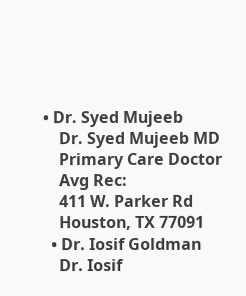• Dr. Syed Mujeeb
    Dr. Syed Mujeeb MD
    Primary Care Doctor
    Avg Rec:
    411 W. Parker Rd
    Houston, TX 77091
  • Dr. Iosif Goldman
    Dr. Iosif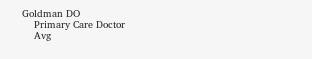Goldman DO
    Primary Care Doctor
    Avg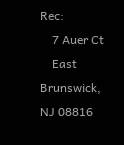Rec:
    7 Auer Ct
    East Brunswick, NJ 08816